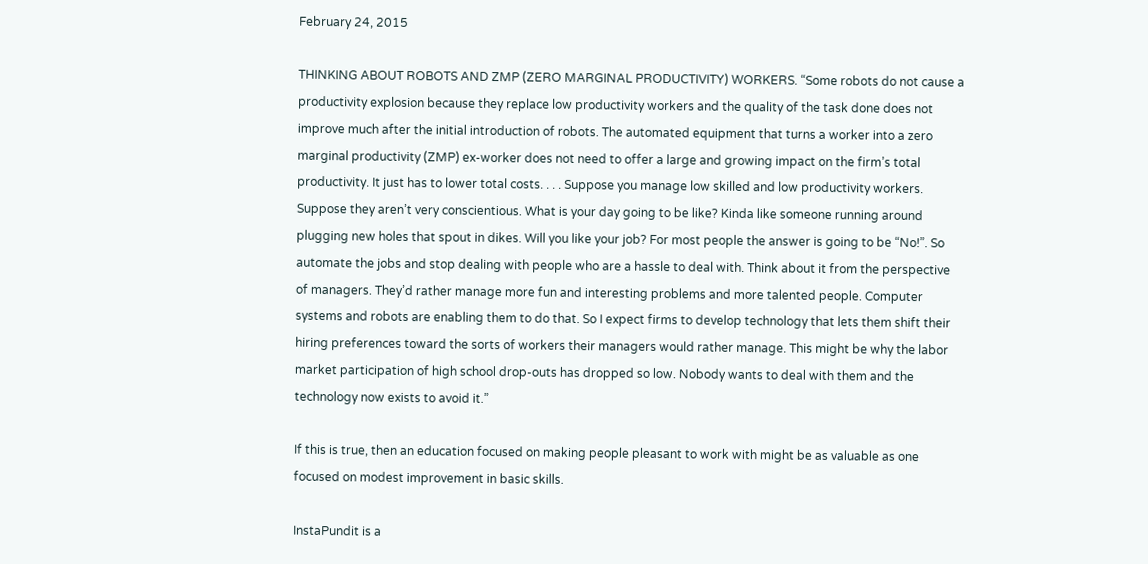February 24, 2015

THINKING ABOUT ROBOTS AND ZMP (ZERO MARGINAL PRODUCTIVITY) WORKERS. “Some robots do not cause a productivity explosion because they replace low productivity workers and the quality of the task done does not improve much after the initial introduction of robots. The automated equipment that turns a worker into a zero marginal productivity (ZMP) ex-worker does not need to offer a large and growing impact on the firm’s total productivity. It just has to lower total costs. . . . Suppose you manage low skilled and low productivity workers. Suppose they aren’t very conscientious. What is your day going to be like? Kinda like someone running around plugging new holes that spout in dikes. Will you like your job? For most people the answer is going to be “No!”. So automate the jobs and stop dealing with people who are a hassle to deal with. Think about it from the perspective of managers. They’d rather manage more fun and interesting problems and more talented people. Computer systems and robots are enabling them to do that. So I expect firms to develop technology that lets them shift their hiring preferences toward the sorts of workers their managers would rather manage. This might be why the labor market participation of high school drop-outs has dropped so low. Nobody wants to deal with them and the technology now exists to avoid it.”

If this is true, then an education focused on making people pleasant to work with might be as valuable as one focused on modest improvement in basic skills.

InstaPundit is a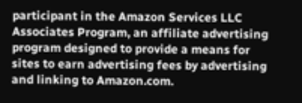participant in the Amazon Services LLC Associates Program, an affiliate advertising program designed to provide a means for sites to earn advertising fees by advertising and linking to Amazon.com.